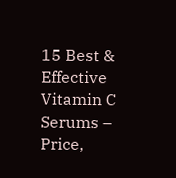15 Best & Effective Vitamin C Serums – Price,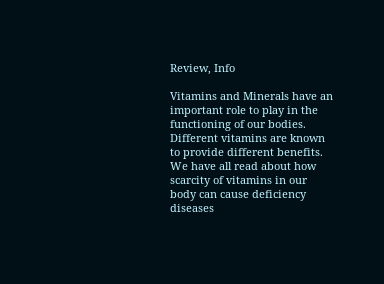Review, Info

Vitamins and Minerals have an important role to play in the functioning of our bodies. Different vitamins are known to provide different benefits. We have all read about how scarcity of vitamins in our body can cause deficiency diseases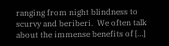ranging from night blindness to scurvy and beriberi.  We often talk about the immense benefits of […]